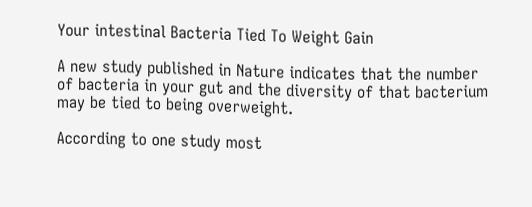Your intestinal Bacteria Tied To Weight Gain

A new study published in Nature indicates that the number of bacteria in your gut and the diversity of that bacterium may be tied to being overweight.

According to one study most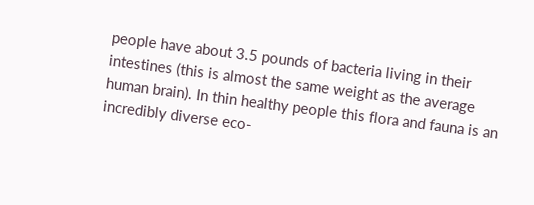people have about 3.5 pounds of bacteria living in their intestines (this is almost the same weight as the average human brain). In thin healthy people this flora and fauna is an incredibly diverse eco-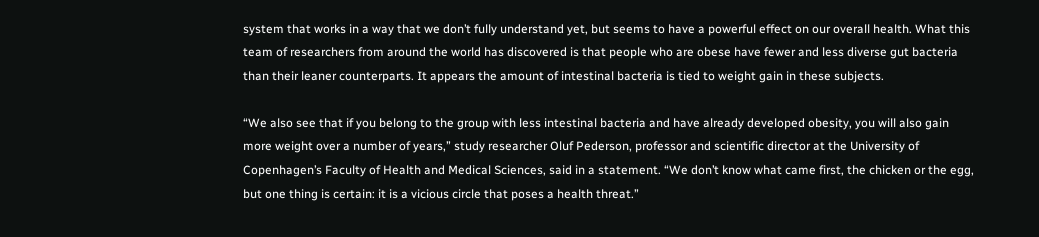system that works in a way that we don’t fully understand yet, but seems to have a powerful effect on our overall health. What this team of researchers from around the world has discovered is that people who are obese have fewer and less diverse gut bacteria than their leaner counterparts. It appears the amount of intestinal bacteria is tied to weight gain in these subjects.

“We also see that if you belong to the group with less intestinal bacteria and have already developed obesity, you will also gain more weight over a number of years,” study researcher Oluf Pederson, professor and scientific director at the University of Copenhagen’s Faculty of Health and Medical Sciences, said in a statement. “We don’t know what came first, the chicken or the egg, but one thing is certain: it is a vicious circle that poses a health threat.”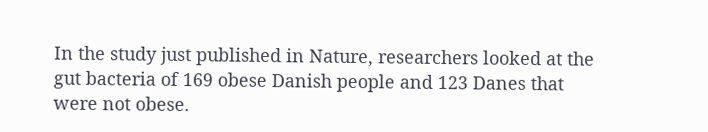In the study just published in Nature, researchers looked at the gut bacteria of 169 obese Danish people and 123 Danes that were not obese.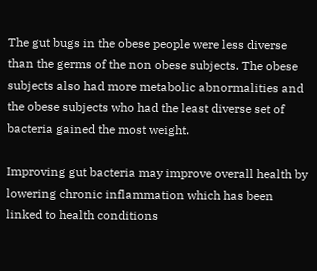The gut bugs in the obese people were less diverse than the germs of the non obese subjects. The obese subjects also had more metabolic abnormalities and the obese subjects who had the least diverse set of bacteria gained the most weight.

Improving gut bacteria may improve overall health by lowering chronic inflammation which has been linked to health conditions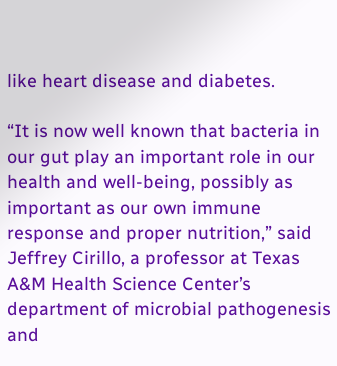like heart disease and diabetes.

“It is now well known that bacteria in our gut play an important role in our health and well-being, possibly as important as our own immune response and proper nutrition,” said Jeffrey Cirillo, a professor at Texas A&M Health Science Center’s department of microbial pathogenesis and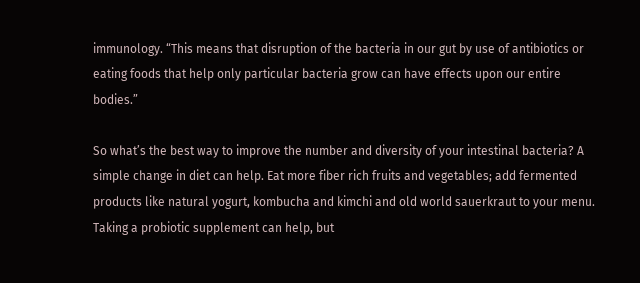immunology. “This means that disruption of the bacteria in our gut by use of antibiotics or eating foods that help only particular bacteria grow can have effects upon our entire bodies.”

So what’s the best way to improve the number and diversity of your intestinal bacteria? A simple change in diet can help. Eat more fiber rich fruits and vegetables; add fermented products like natural yogurt, kombucha and kimchi and old world sauerkraut to your menu. Taking a probiotic supplement can help, but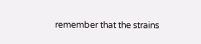remember that the strains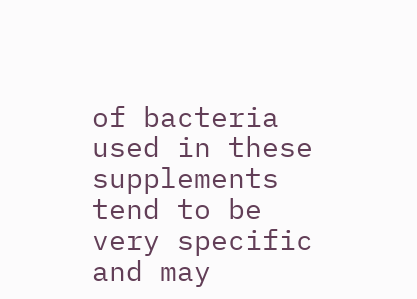of bacteria used in these supplements tend to be very specific and may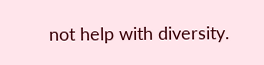not help with diversity.